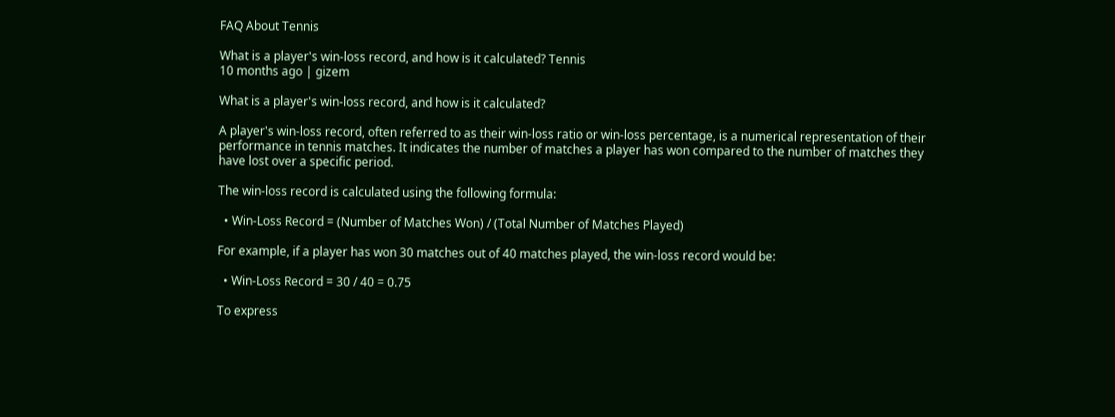FAQ About Tennis

What is a player's win-loss record, and how is it calculated? Tennis
10 months ago | gizem

What is a player's win-loss record, and how is it calculated?

A player's win-loss record, often referred to as their win-loss ratio or win-loss percentage, is a numerical representation of their performance in tennis matches. It indicates the number of matches a player has won compared to the number of matches they have lost over a specific period.

The win-loss record is calculated using the following formula:

  • Win-Loss Record = (Number of Matches Won) / (Total Number of Matches Played)

For example, if a player has won 30 matches out of 40 matches played, the win-loss record would be:

  • Win-Loss Record = 30 / 40 = 0.75

To express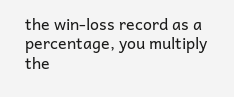the win-loss record as a percentage, you multiply the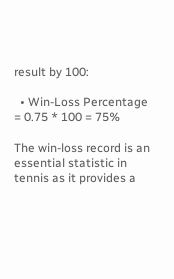result by 100:

  • Win-Loss Percentage = 0.75 * 100 = 75%

The win-loss record is an essential statistic in tennis as it provides a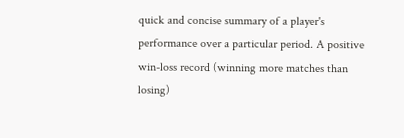quick and concise summary of a player's performance over a particular period. A positive win-loss record (winning more matches than losing)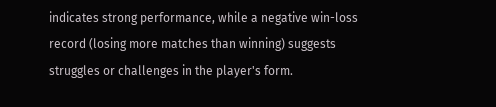indicates strong performance, while a negative win-loss record (losing more matches than winning) suggests struggles or challenges in the player's form.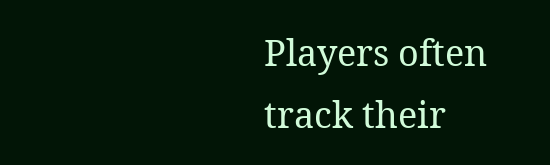Players often track their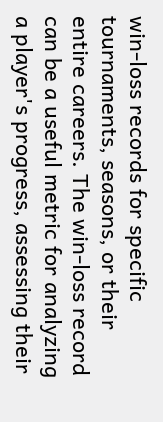win-loss records for specific tournaments, seasons, or their entire careers. The win-loss record can be a useful metric for analyzing a player's progress, assessing their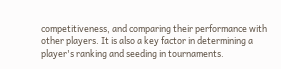competitiveness, and comparing their performance with other players. It is also a key factor in determining a player's ranking and seeding in tournaments.